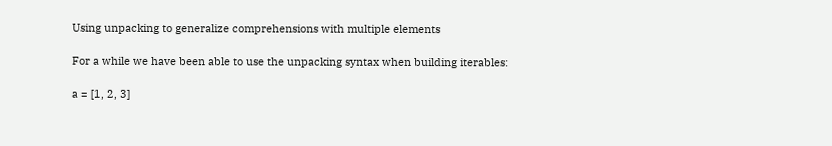Using unpacking to generalize comprehensions with multiple elements

For a while we have been able to use the unpacking syntax when building iterables:

a = [1, 2, 3]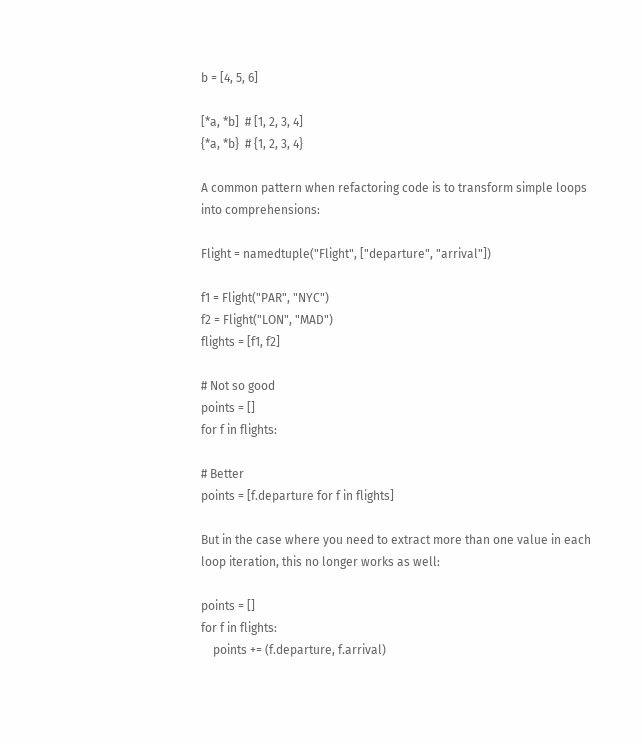b = [4, 5, 6]

[*a, *b]  # [1, 2, 3, 4]
{*a, *b}  # {1, 2, 3, 4}

A common pattern when refactoring code is to transform simple loops into comprehensions:

Flight = namedtuple("Flight", ["departure", "arrival"])

f1 = Flight("PAR", "NYC")
f2 = Flight("LON", "MAD")
flights = [f1, f2]

# Not so good
points = []
for f in flights:

# Better
points = [f.departure for f in flights]

But in the case where you need to extract more than one value in each loop iteration, this no longer works as well:

points = []
for f in flights:
    points += (f.departure, f.arrival)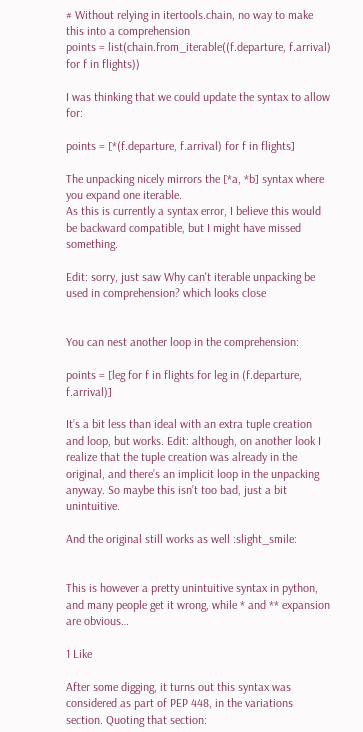# Without relying in itertools.chain, no way to make this into a comprehension
points = list(chain.from_iterable((f.departure, f.arrival) for f in flights))

I was thinking that we could update the syntax to allow for:

points = [*(f.departure, f.arrival) for f in flights]

The unpacking nicely mirrors the [*a, *b] syntax where you expand one iterable.
As this is currently a syntax error, I believe this would be backward compatible, but I might have missed something.

Edit: sorry, just saw Why can't iterable unpacking be used in comprehension? which looks close


You can nest another loop in the comprehension:

points = [leg for f in flights for leg in (f.departure, f.arrival)]

It’s a bit less than ideal with an extra tuple creation and loop, but works. Edit: although, on another look I realize that the tuple creation was already in the original, and there’s an implicit loop in the unpacking anyway. So maybe this isn’t too bad, just a bit unintuitive.

And the original still works as well :slight_smile:


This is however a pretty unintuitive syntax in python, and many people get it wrong, while * and ** expansion are obvious…

1 Like

After some digging, it turns out this syntax was considered as part of PEP 448, in the variations section. Quoting that section: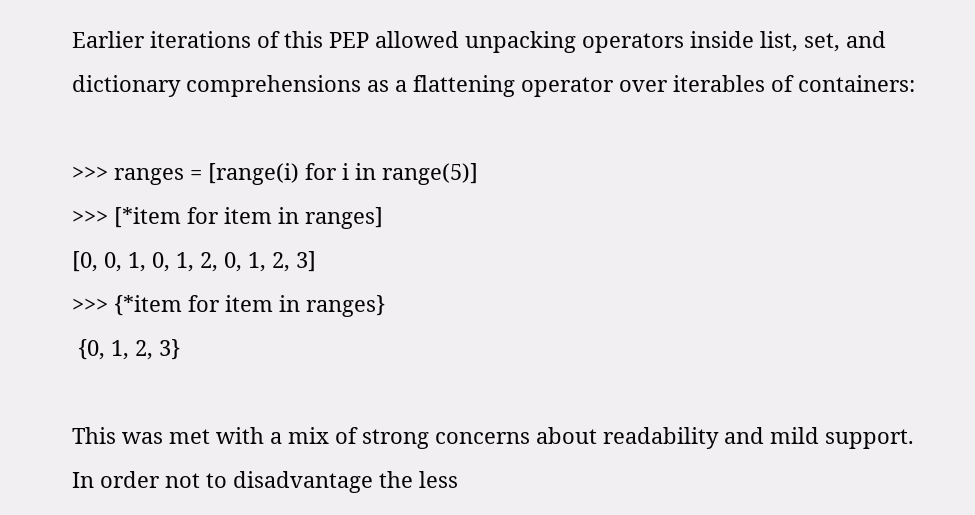Earlier iterations of this PEP allowed unpacking operators inside list, set, and dictionary comprehensions as a flattening operator over iterables of containers:

>>> ranges = [range(i) for i in range(5)]
>>> [*item for item in ranges]
[0, 0, 1, 0, 1, 2, 0, 1, 2, 3]
>>> {*item for item in ranges}
 {0, 1, 2, 3}

This was met with a mix of strong concerns about readability and mild support. In order not to disadvantage the less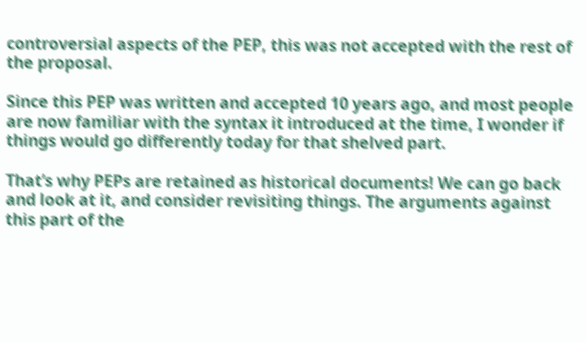controversial aspects of the PEP, this was not accepted with the rest of the proposal.

Since this PEP was written and accepted 10 years ago, and most people are now familiar with the syntax it introduced at the time, I wonder if things would go differently today for that shelved part.

That’s why PEPs are retained as historical documents! We can go back and look at it, and consider revisiting things. The arguments against this part of the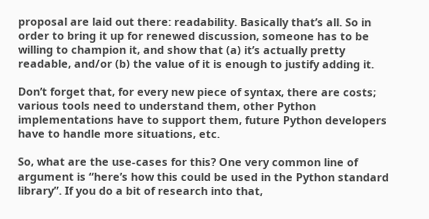proposal are laid out there: readability. Basically that’s all. So in order to bring it up for renewed discussion, someone has to be willing to champion it, and show that (a) it’s actually pretty readable, and/or (b) the value of it is enough to justify adding it.

Don’t forget that, for every new piece of syntax, there are costs; various tools need to understand them, other Python implementations have to support them, future Python developers have to handle more situations, etc.

So, what are the use-cases for this? One very common line of argument is “here’s how this could be used in the Python standard library”. If you do a bit of research into that,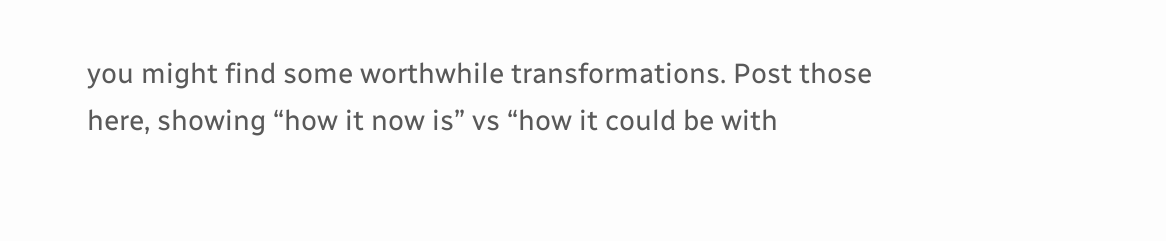you might find some worthwhile transformations. Post those here, showing “how it now is” vs “how it could be with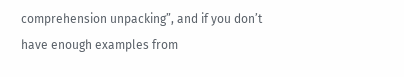comprehension unpacking”, and if you don’t have enough examples from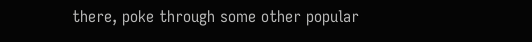there, poke through some other popular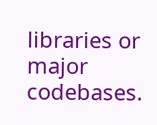libraries or major codebases.